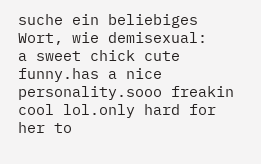suche ein beliebiges Wort, wie demisexual:
a sweet chick cute funny.has a nice personality.sooo freakin cool lol.only hard for her to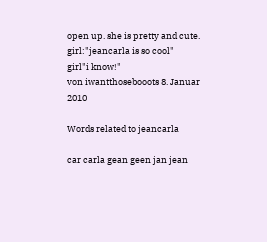open up. she is pretty and cute.
girl:"jeancarla is so cool"
girl"i know!"
von iwantthosebooots 8. Januar 2010

Words related to jeancarla

car carla gean geen jan jean